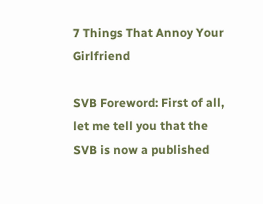7 Things That Annoy Your Girlfriend

SVB Foreword: First of all, let me tell you that the SVB is now a published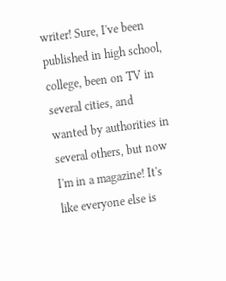writer! Sure, I've been published in high school, college, been on TV in several cities, and wanted by authorities in several others, but now I'm in a magazine! It's like everyone else is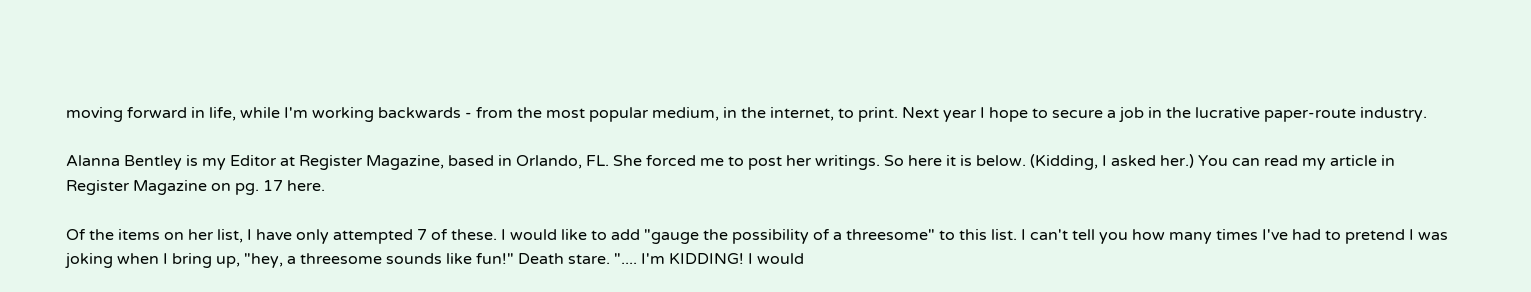moving forward in life, while I'm working backwards - from the most popular medium, in the internet, to print. Next year I hope to secure a job in the lucrative paper-route industry.

Alanna Bentley is my Editor at Register Magazine, based in Orlando, FL. She forced me to post her writings. So here it is below. (Kidding, I asked her.) You can read my article in Register Magazine on pg. 17 here.

Of the items on her list, I have only attempted 7 of these. I would like to add "gauge the possibility of a threesome" to this list. I can't tell you how many times I've had to pretend I was joking when I bring up, "hey, a threesome sounds like fun!" Death stare. ".... I'm KIDDING! I would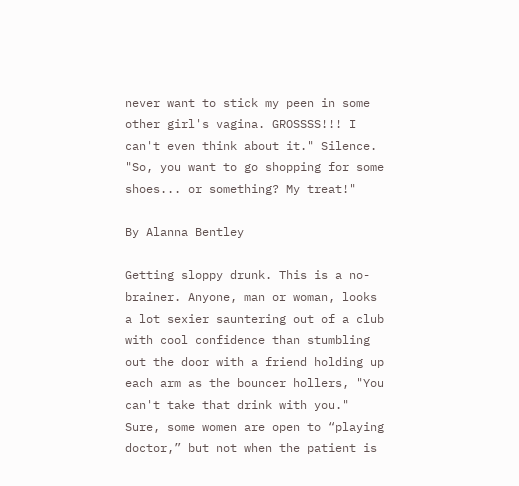never want to stick my peen in some other girl's vagina. GROSSSS!!! I can't even think about it." Silence. "So, you want to go shopping for some shoes... or something? My treat!"

By Alanna Bentley

Getting sloppy drunk. This is a no-brainer. Anyone, man or woman, looks a lot sexier sauntering out of a club with cool confidence than stumbling out the door with a friend holding up each arm as the bouncer hollers, "You can't take that drink with you." Sure, some women are open to “playing doctor,” but not when the patient is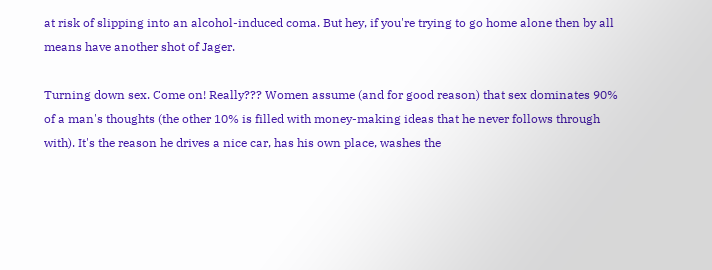at risk of slipping into an alcohol-induced coma. But hey, if you're trying to go home alone then by all means have another shot of Jager.

Turning down sex. Come on! Really??? Women assume (and for good reason) that sex dominates 90% of a man's thoughts (the other 10% is filled with money-making ideas that he never follows through with). It's the reason he drives a nice car, has his own place, washes the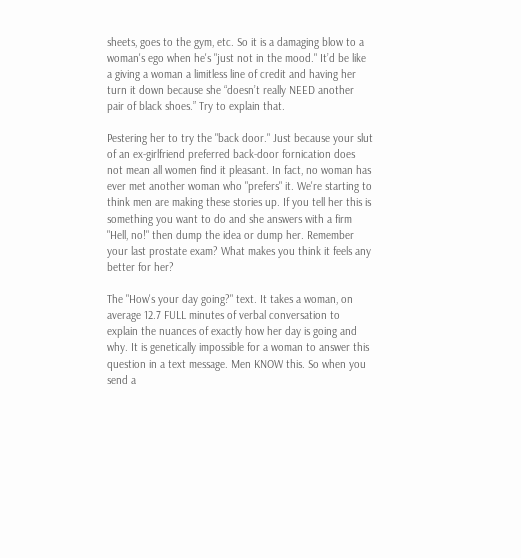sheets, goes to the gym, etc. So it is a damaging blow to a woman's ego when he's "just not in the mood." It’d be like a giving a woman a limitless line of credit and having her turn it down because she “doesn’t really NEED another pair of black shoes.” Try to explain that.

Pestering her to try the "back door." Just because your slut of an ex-girlfriend preferred back-door fornication does not mean all women find it pleasant. In fact, no woman has ever met another woman who "prefers" it. We're starting to think men are making these stories up. If you tell her this is something you want to do and she answers with a firm "Hell, no!" then dump the idea or dump her. Remember your last prostate exam? What makes you think it feels any better for her?

The "How's your day going?" text. It takes a woman, on average 12.7 FULL minutes of verbal conversation to explain the nuances of exactly how her day is going and why. It is genetically impossible for a woman to answer this question in a text message. Men KNOW this. So when you send a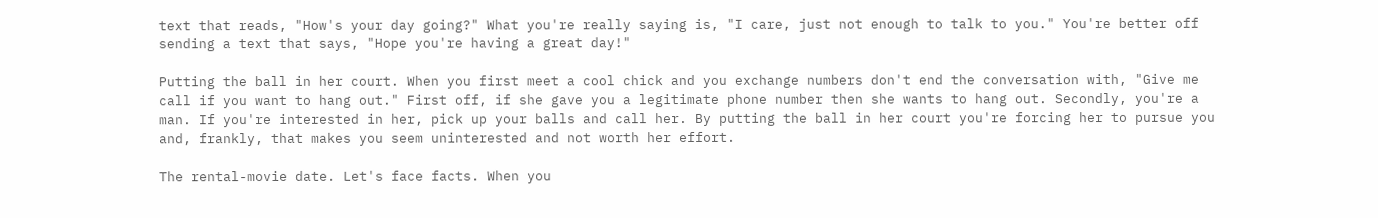text that reads, "How's your day going?" What you're really saying is, "I care, just not enough to talk to you." You're better off sending a text that says, "Hope you're having a great day!"

Putting the ball in her court. When you first meet a cool chick and you exchange numbers don't end the conversation with, "Give me call if you want to hang out." First off, if she gave you a legitimate phone number then she wants to hang out. Secondly, you're a man. If you're interested in her, pick up your balls and call her. By putting the ball in her court you're forcing her to pursue you and, frankly, that makes you seem uninterested and not worth her effort.

The rental-movie date. Let's face facts. When you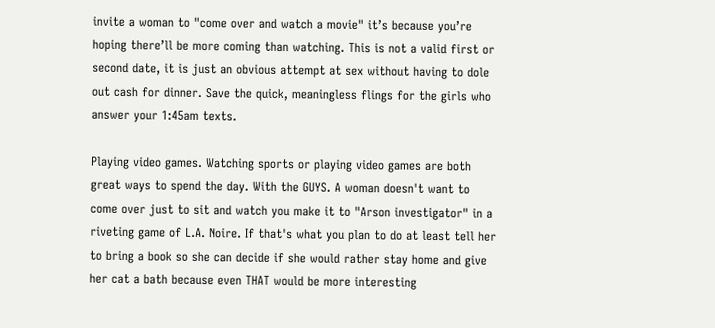invite a woman to "come over and watch a movie" it’s because you’re hoping there’ll be more coming than watching. This is not a valid first or second date, it is just an obvious attempt at sex without having to dole out cash for dinner. Save the quick, meaningless flings for the girls who answer your 1:45am texts.

Playing video games. Watching sports or playing video games are both great ways to spend the day. With the GUYS. A woman doesn't want to come over just to sit and watch you make it to "Arson investigator" in a riveting game of L.A. Noire. If that's what you plan to do at least tell her to bring a book so she can decide if she would rather stay home and give her cat a bath because even THAT would be more interesting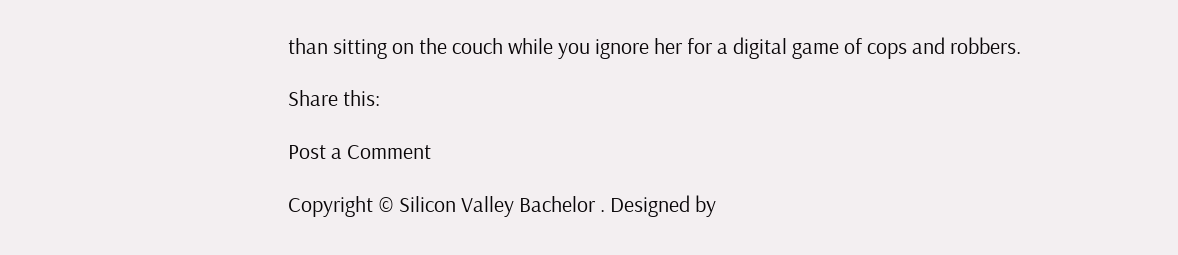than sitting on the couch while you ignore her for a digital game of cops and robbers.

Share this:

Post a Comment

Copyright © Silicon Valley Bachelor . Designed by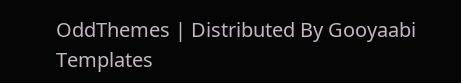OddThemes | Distributed By Gooyaabi Templates